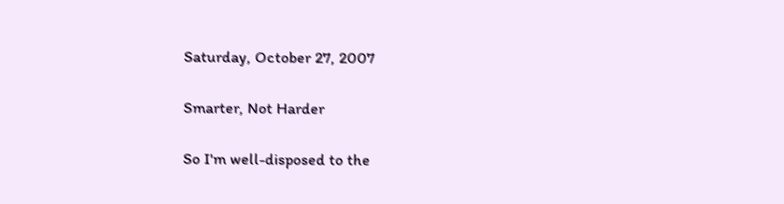Saturday, October 27, 2007

Smarter, Not Harder

So I'm well-disposed to the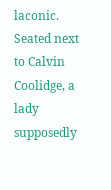laconic. Seated next to Calvin Coolidge, a lady supposedly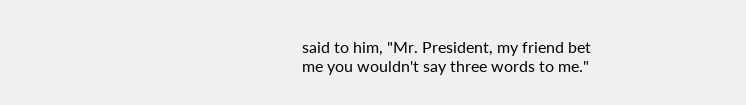said to him, "Mr. President, my friend bet me you wouldn't say three words to me."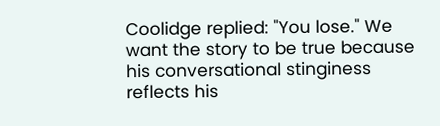Coolidge replied: "You lose." We want the story to be true because his conversational stinginess reflects his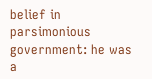belief in parsimonious government: he was a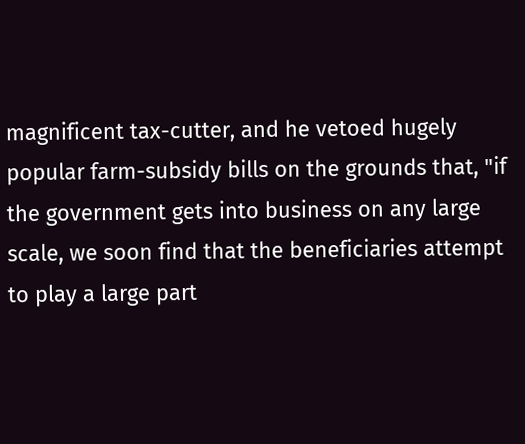magnificent tax-cutter, and he vetoed hugely popular farm-subsidy bills on the grounds that, "if the government gets into business on any large scale, we soon find that the beneficiaries attempt to play a large part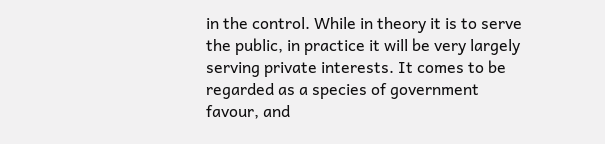in the control. While in theory it is to serve the public, in practice it will be very largely serving private interests. It comes to be regarded as a species of government favour, and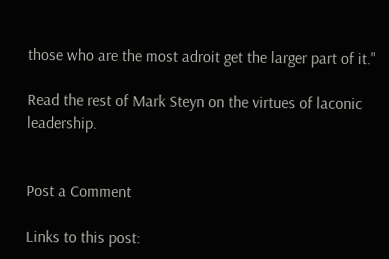those who are the most adroit get the larger part of it."

Read the rest of Mark Steyn on the virtues of laconic leadership.


Post a Comment

Links to this post: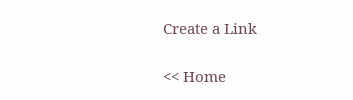Create a Link

<< Home